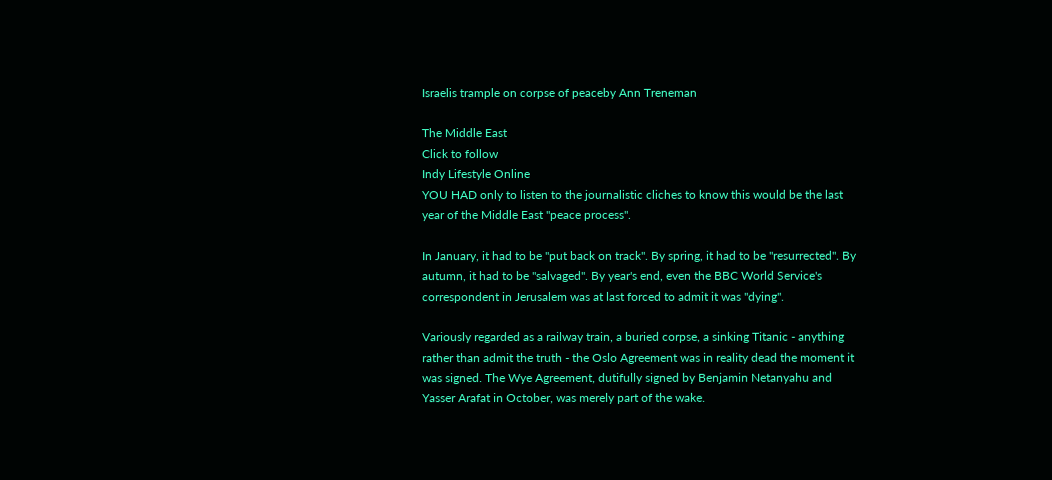Israelis trample on corpse of peaceby Ann Treneman

The Middle East
Click to follow
Indy Lifestyle Online
YOU HAD only to listen to the journalistic cliches to know this would be the last year of the Middle East "peace process".

In January, it had to be "put back on track". By spring, it had to be "resurrected". By autumn, it had to be "salvaged". By year's end, even the BBC World Service's correspondent in Jerusalem was at last forced to admit it was "dying".

Variously regarded as a railway train, a buried corpse, a sinking Titanic - anything rather than admit the truth - the Oslo Agreement was in reality dead the moment it was signed. The Wye Agreement, dutifully signed by Benjamin Netanyahu and Yasser Arafat in October, was merely part of the wake.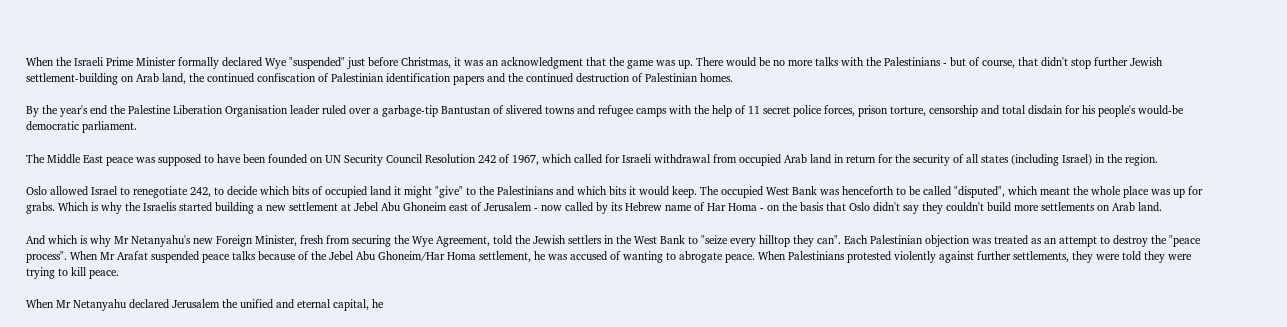When the Israeli Prime Minister formally declared Wye "suspended" just before Christmas, it was an acknowledgment that the game was up. There would be no more talks with the Palestinians - but of course, that didn't stop further Jewish settlement-building on Arab land, the continued confiscation of Palestinian identification papers and the continued destruction of Palestinian homes.

By the year's end the Palestine Liberation Organisation leader ruled over a garbage-tip Bantustan of slivered towns and refugee camps with the help of 11 secret police forces, prison torture, censorship and total disdain for his people's would-be democratic parliament.

The Middle East peace was supposed to have been founded on UN Security Council Resolution 242 of 1967, which called for Israeli withdrawal from occupied Arab land in return for the security of all states (including Israel) in the region.

Oslo allowed Israel to renegotiate 242, to decide which bits of occupied land it might "give" to the Palestinians and which bits it would keep. The occupied West Bank was henceforth to be called "disputed", which meant the whole place was up for grabs. Which is why the Israelis started building a new settlement at Jebel Abu Ghoneim east of Jerusalem - now called by its Hebrew name of Har Homa - on the basis that Oslo didn't say they couldn't build more settlements on Arab land.

And which is why Mr Netanyahu's new Foreign Minister, fresh from securing the Wye Agreement, told the Jewish settlers in the West Bank to "seize every hilltop they can". Each Palestinian objection was treated as an attempt to destroy the "peace process". When Mr Arafat suspended peace talks because of the Jebel Abu Ghoneim/Har Homa settlement, he was accused of wanting to abrogate peace. When Palestinians protested violently against further settlements, they were told they were trying to kill peace.

When Mr Netanyahu declared Jerusalem the unified and eternal capital, he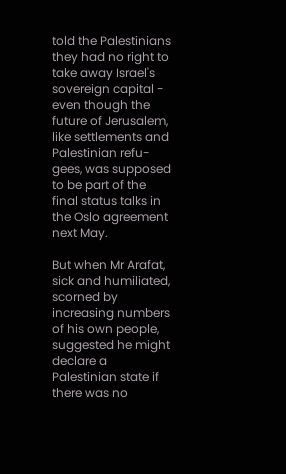told the Palestinians they had no right to take away Israel's sovereign capital - even though the future of Jerusalem, like settlements and Palestinian refu-gees, was supposed to be part of the final status talks in the Oslo agreement next May.

But when Mr Arafat, sick and humiliated, scorned by increasing numbers of his own people, suggested he might declare a Palestinian state if there was no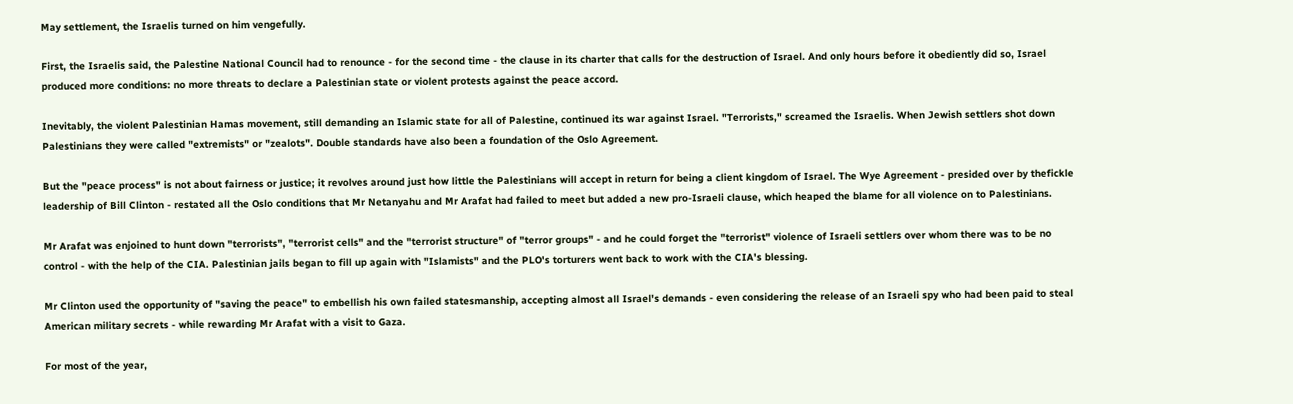May settlement, the Israelis turned on him vengefully.

First, the Israelis said, the Palestine National Council had to renounce - for the second time - the clause in its charter that calls for the destruction of Israel. And only hours before it obediently did so, Israel produced more conditions: no more threats to declare a Palestinian state or violent protests against the peace accord.

Inevitably, the violent Palestinian Hamas movement, still demanding an Islamic state for all of Palestine, continued its war against Israel. "Terrorists," screamed the Israelis. When Jewish settlers shot down Palestinians they were called "extremists" or "zealots". Double standards have also been a foundation of the Oslo Agreement.

But the "peace process" is not about fairness or justice; it revolves around just how little the Palestinians will accept in return for being a client kingdom of Israel. The Wye Agreement - presided over by thefickle leadership of Bill Clinton - restated all the Oslo conditions that Mr Netanyahu and Mr Arafat had failed to meet but added a new pro-Israeli clause, which heaped the blame for all violence on to Palestinians.

Mr Arafat was enjoined to hunt down "terrorists", "terrorist cells" and the "terrorist structure" of "terror groups" - and he could forget the "terrorist" violence of Israeli settlers over whom there was to be no control - with the help of the CIA. Palestinian jails began to fill up again with "Islamists" and the PLO's torturers went back to work with the CIA's blessing.

Mr Clinton used the opportunity of "saving the peace" to embellish his own failed statesmanship, accepting almost all Israel's demands - even considering the release of an Israeli spy who had been paid to steal American military secrets - while rewarding Mr Arafat with a visit to Gaza.

For most of the year,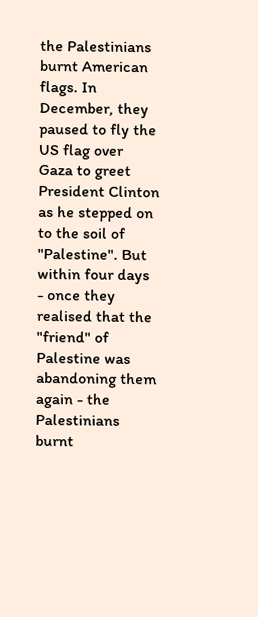the Palestinians burnt American flags. In December, they paused to fly the US flag over Gaza to greet President Clinton as he stepped on to the soil of "Palestine". But within four days - once they realised that the "friend" of Palestine was abandoning them again - the Palestinians burnt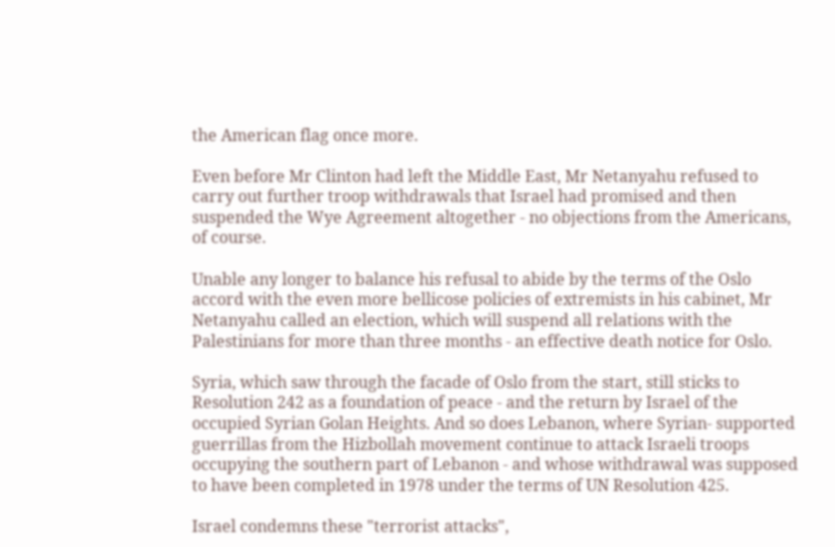the American flag once more.

Even before Mr Clinton had left the Middle East, Mr Netanyahu refused to carry out further troop withdrawals that Israel had promised and then suspended the Wye Agreement altogether - no objections from the Americans, of course.

Unable any longer to balance his refusal to abide by the terms of the Oslo accord with the even more bellicose policies of extremists in his cabinet, Mr Netanyahu called an election, which will suspend all relations with the Palestinians for more than three months - an effective death notice for Oslo.

Syria, which saw through the facade of Oslo from the start, still sticks to Resolution 242 as a foundation of peace - and the return by Israel of the occupied Syrian Golan Heights. And so does Lebanon, where Syrian- supported guerrillas from the Hizbollah movement continue to attack Israeli troops occupying the southern part of Lebanon - and whose withdrawal was supposed to have been completed in 1978 under the terms of UN Resolution 425.

Israel condemns these "terrorist attacks",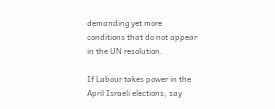demanding yet more conditions that do not appear in the UN resolution.

If Labour takes power in the April Israeli elections, say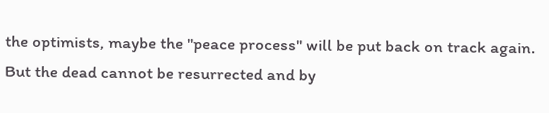the optimists, maybe the "peace process" will be put back on track again. But the dead cannot be resurrected and by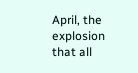April, the explosion that all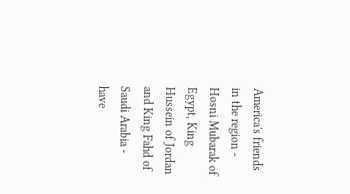America's friends in the region - Hosni Mubarak of Egypt, King Hussein of Jordan and King Fahd of Saudi Arabia - have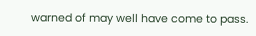warned of may well have come to pass.